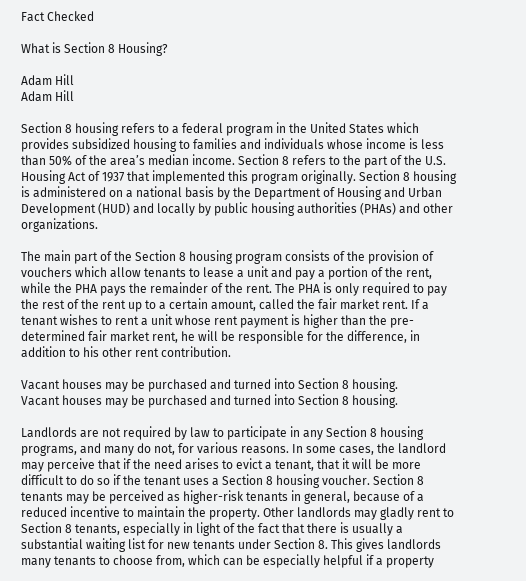Fact Checked

What is Section 8 Housing?

Adam Hill
Adam Hill

Section 8 housing refers to a federal program in the United States which provides subsidized housing to families and individuals whose income is less than 50% of the area’s median income. Section 8 refers to the part of the U.S. Housing Act of 1937 that implemented this program originally. Section 8 housing is administered on a national basis by the Department of Housing and Urban Development (HUD) and locally by public housing authorities (PHAs) and other organizations.

The main part of the Section 8 housing program consists of the provision of vouchers which allow tenants to lease a unit and pay a portion of the rent, while the PHA pays the remainder of the rent. The PHA is only required to pay the rest of the rent up to a certain amount, called the fair market rent. If a tenant wishes to rent a unit whose rent payment is higher than the pre-determined fair market rent, he will be responsible for the difference, in addition to his other rent contribution.

Vacant houses may be purchased and turned into Section 8 housing.
Vacant houses may be purchased and turned into Section 8 housing.

Landlords are not required by law to participate in any Section 8 housing programs, and many do not, for various reasons. In some cases, the landlord may perceive that if the need arises to evict a tenant, that it will be more difficult to do so if the tenant uses a Section 8 housing voucher. Section 8 tenants may be perceived as higher-risk tenants in general, because of a reduced incentive to maintain the property. Other landlords may gladly rent to Section 8 tenants, especially in light of the fact that there is usually a substantial waiting list for new tenants under Section 8. This gives landlords many tenants to choose from, which can be especially helpful if a property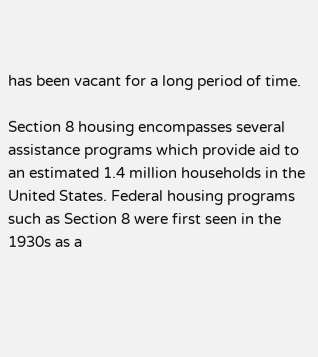has been vacant for a long period of time.

Section 8 housing encompasses several assistance programs which provide aid to an estimated 1.4 million households in the United States. Federal housing programs such as Section 8 were first seen in the 1930s as a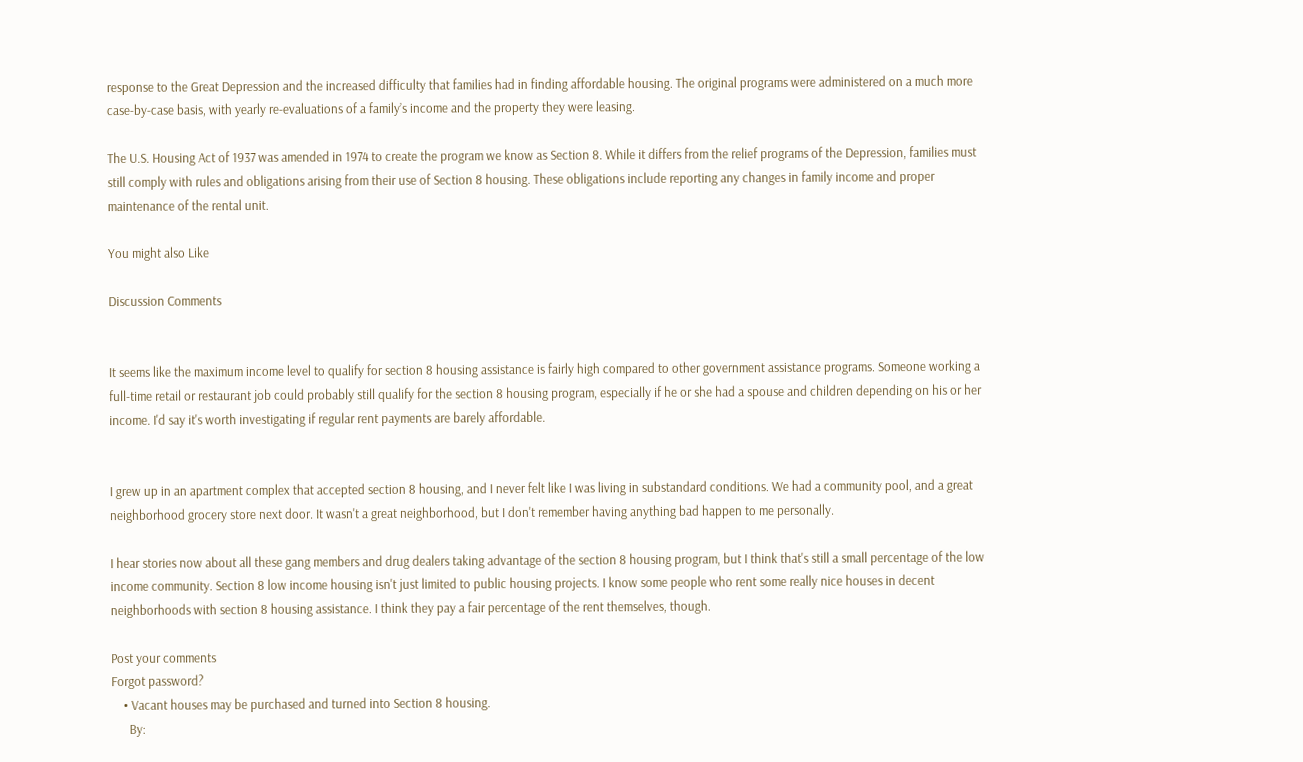response to the Great Depression and the increased difficulty that families had in finding affordable housing. The original programs were administered on a much more case-by-case basis, with yearly re-evaluations of a family’s income and the property they were leasing.

The U.S. Housing Act of 1937 was amended in 1974 to create the program we know as Section 8. While it differs from the relief programs of the Depression, families must still comply with rules and obligations arising from their use of Section 8 housing. These obligations include reporting any changes in family income and proper maintenance of the rental unit.

You might also Like

Discussion Comments


It seems like the maximum income level to qualify for section 8 housing assistance is fairly high compared to other government assistance programs. Someone working a full-time retail or restaurant job could probably still qualify for the section 8 housing program, especially if he or she had a spouse and children depending on his or her income. I'd say it's worth investigating if regular rent payments are barely affordable.


I grew up in an apartment complex that accepted section 8 housing, and I never felt like I was living in substandard conditions. We had a community pool, and a great neighborhood grocery store next door. It wasn't a great neighborhood, but I don't remember having anything bad happen to me personally.

I hear stories now about all these gang members and drug dealers taking advantage of the section 8 housing program, but I think that's still a small percentage of the low income community. Section 8 low income housing isn't just limited to public housing projects. I know some people who rent some really nice houses in decent neighborhoods with section 8 housing assistance. I think they pay a fair percentage of the rent themselves, though.

Post your comments
Forgot password?
    • Vacant houses may be purchased and turned into Section 8 housing.
      By: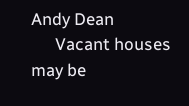Andy Dean
      Vacant houses may be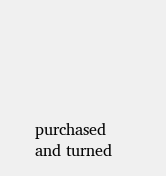purchased and turned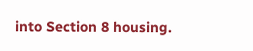into Section 8 housing.